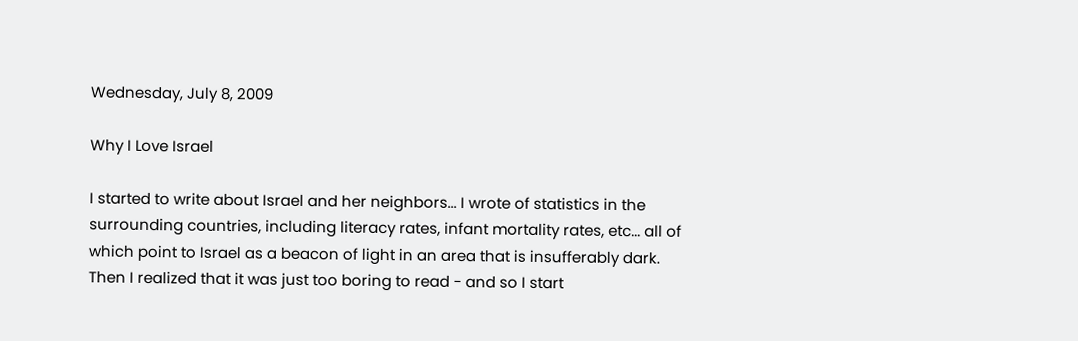Wednesday, July 8, 2009

Why I Love Israel

I started to write about Israel and her neighbors... I wrote of statistics in the surrounding countries, including literacy rates, infant mortality rates, etc... all of which point to Israel as a beacon of light in an area that is insufferably dark. Then I realized that it was just too boring to read - and so I start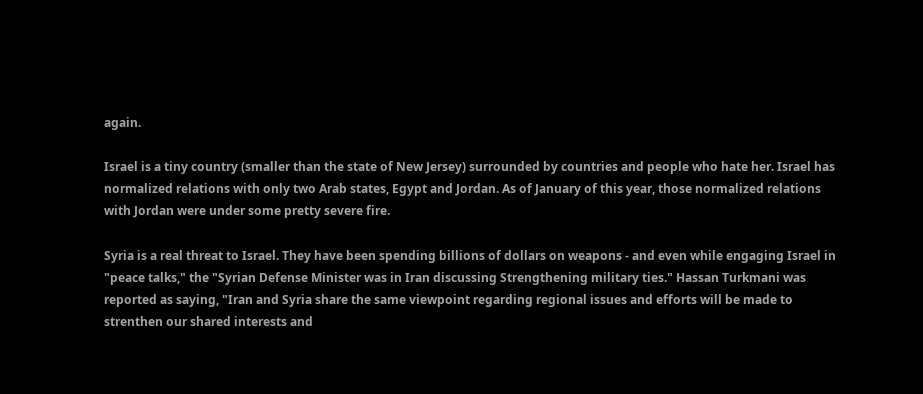again.

Israel is a tiny country (smaller than the state of New Jersey) surrounded by countries and people who hate her. Israel has normalized relations with only two Arab states, Egypt and Jordan. As of January of this year, those normalized relations with Jordan were under some pretty severe fire.

Syria is a real threat to Israel. They have been spending billions of dollars on weapons - and even while engaging Israel in "peace talks," the "Syrian Defense Minister was in Iran discussing Strengthening military ties." Hassan Turkmani was reported as saying, "Iran and Syria share the same viewpoint regarding regional issues and efforts will be made to strenthen our shared interests and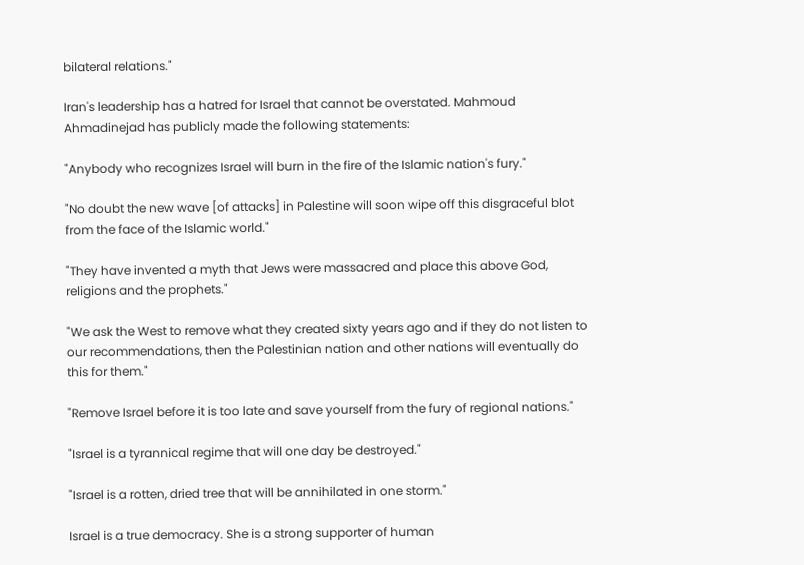bilateral relations."

Iran's leadership has a hatred for Israel that cannot be overstated. Mahmoud Ahmadinejad has publicly made the following statements:

"Anybody who recognizes Israel will burn in the fire of the Islamic nation's fury."

"No doubt the new wave [of attacks] in Palestine will soon wipe off this disgraceful blot from the face of the Islamic world."

"They have invented a myth that Jews were massacred and place this above God, religions and the prophets."

"We ask the West to remove what they created sixty years ago and if they do not listen to our recommendations, then the Palestinian nation and other nations will eventually do this for them."

"Remove Israel before it is too late and save yourself from the fury of regional nations."

"Israel is a tyrannical regime that will one day be destroyed."

"Israel is a rotten, dried tree that will be annihilated in one storm."

Israel is a true democracy. She is a strong supporter of human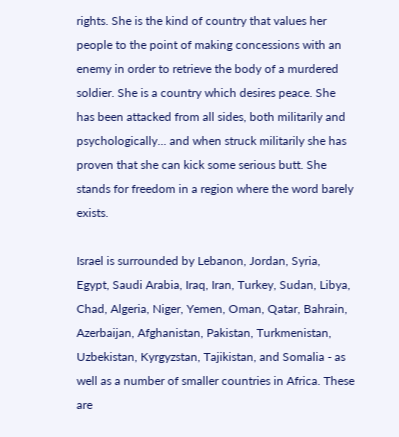rights. She is the kind of country that values her people to the point of making concessions with an enemy in order to retrieve the body of a murdered soldier. She is a country which desires peace. She has been attacked from all sides, both militarily and psychologically... and when struck militarily she has proven that she can kick some serious butt. She stands for freedom in a region where the word barely exists.

Israel is surrounded by Lebanon, Jordan, Syria, Egypt, Saudi Arabia, Iraq, Iran, Turkey, Sudan, Libya, Chad, Algeria, Niger, Yemen, Oman, Qatar, Bahrain, Azerbaijan, Afghanistan, Pakistan, Turkmenistan, Uzbekistan, Kyrgyzstan, Tajikistan, and Somalia - as well as a number of smaller countries in Africa. These are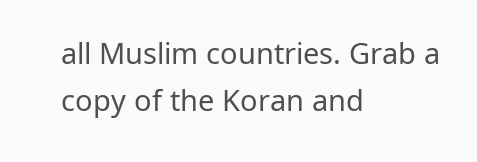all Muslim countries. Grab a copy of the Koran and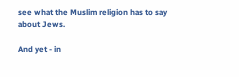see what the Muslim religion has to say about Jews.

And yet - in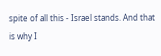spite of all this - Israel stands. And that is why I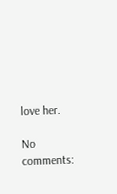love her.

No comments: